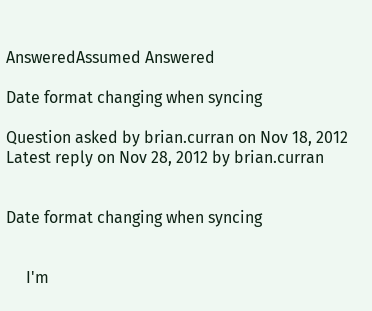AnsweredAssumed Answered

Date format changing when syncing

Question asked by brian.curran on Nov 18, 2012
Latest reply on Nov 28, 2012 by brian.curran


Date format changing when syncing


     I'm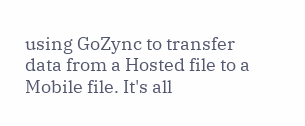using GoZync to transfer data from a Hosted file to a Mobile file. It's all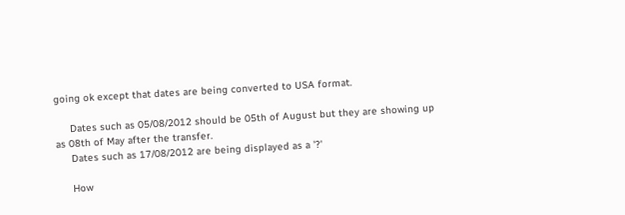going ok except that dates are being converted to USA format.

     Dates such as 05/08/2012 should be 05th of August but they are showing up as 08th of May after the transfer.
     Dates such as 17/08/2012 are being displayed as a '?'

     How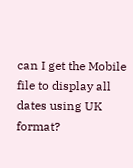can I get the Mobile file to display all dates using UK format?